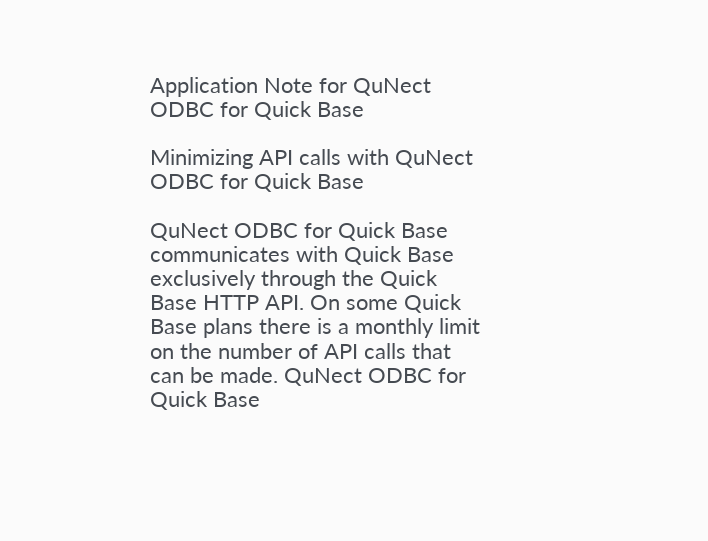Application Note for QuNect ODBC for Quick Base

Minimizing API calls with QuNect ODBC for Quick Base

QuNect ODBC for Quick Base communicates with Quick Base exclusively through the Quick Base HTTP API. On some Quick Base plans there is a monthly limit on the number of API calls that can be made. QuNect ODBC for Quick Base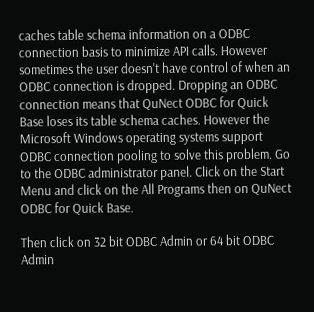caches table schema information on a ODBC connection basis to minimize API calls. However sometimes the user doesn't have control of when an ODBC connection is dropped. Dropping an ODBC connection means that QuNect ODBC for Quick Base loses its table schema caches. However the Microsoft Windows operating systems support ODBC connection pooling to solve this problem. Go to the ODBC administrator panel. Click on the Start Menu and click on the All Programs then on QuNect ODBC for Quick Base.

Then click on 32 bit ODBC Admin or 64 bit ODBC Admin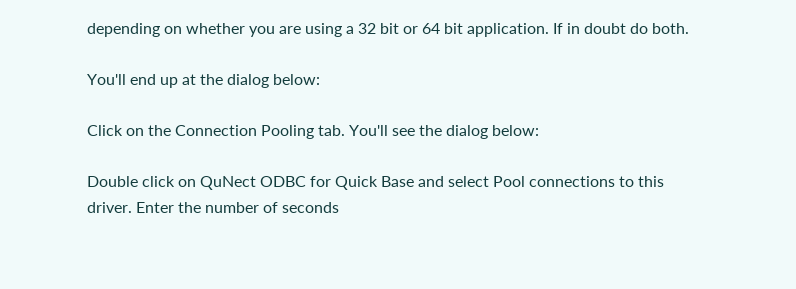depending on whether you are using a 32 bit or 64 bit application. If in doubt do both.

You'll end up at the dialog below:

Click on the Connection Pooling tab. You'll see the dialog below:

Double click on QuNect ODBC for Quick Base and select Pool connections to this driver. Enter the number of seconds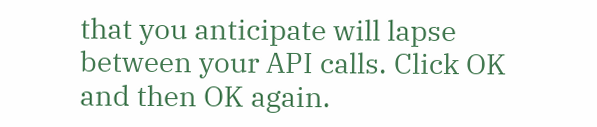that you anticipate will lapse between your API calls. Click OK and then OK again.